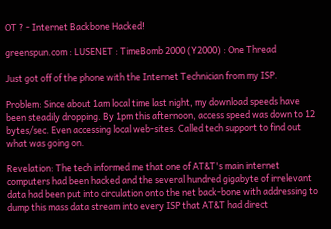OT ? - Internet Backbone Hacked!

greenspun.com : LUSENET : TimeBomb 2000 (Y2000) : One Thread

Just got off of the phone with the Internet Technician from my ISP.

Problem: Since about 1am local time last night, my download speeds have been steadily dropping. By 1pm this afternoon, access speed was down to 12 bytes/sec. Even accessing local web-sites. Called tech support to find out what was going on.

Revelation: The tech informed me that one of AT&T's main internet computers had been hacked and the several hundred gigabyte of irrelevant data had been put into circulation onto the net back-bone with addressing to dump this mass data stream into every ISP that AT&T had direct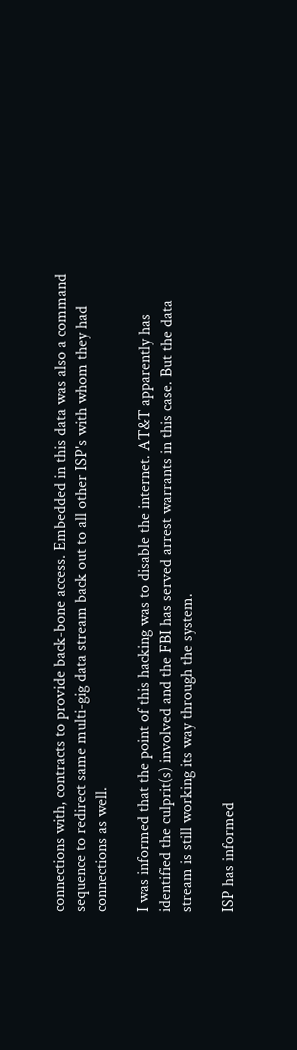connections with, contracts to provide back-bone access. Embedded in this data was also a command sequence to redirect same multi-gig data stream back out to all other ISP's with whom they had connections as well.

I was informed that the point of this hacking was to disable the internet. AT&T apparently has identified the culprit(s) involved and the FBI has served arrest warrants in this case. But the data stream is still working its way through the system.

ISP has informed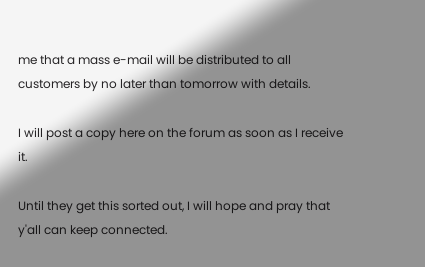me that a mass e-mail will be distributed to all customers by no later than tomorrow with details.

I will post a copy here on the forum as soon as I receive it.

Until they get this sorted out, I will hope and pray that y'all can keep connected.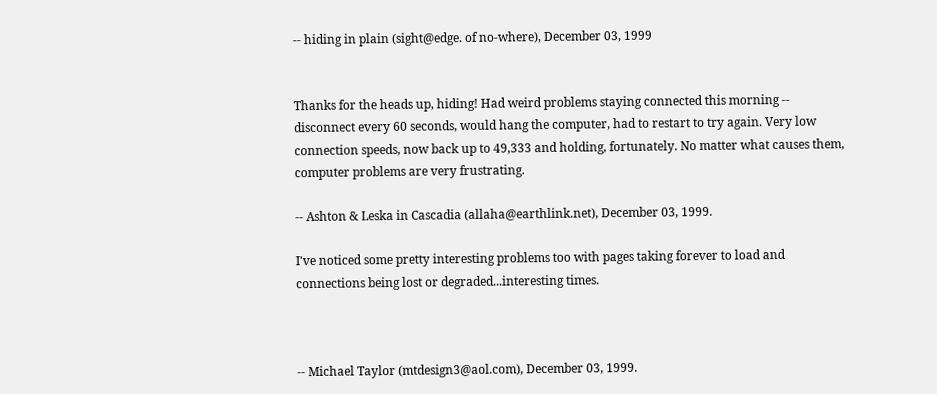-- hiding in plain (sight@edge. of no-where), December 03, 1999


Thanks for the heads up, hiding! Had weird problems staying connected this morning -- disconnect every 60 seconds, would hang the computer, had to restart to try again. Very low connection speeds, now back up to 49,333 and holding, fortunately. No matter what causes them, computer problems are very frustrating.

-- Ashton & Leska in Cascadia (allaha@earthlink.net), December 03, 1999.

I've noticed some pretty interesting problems too with pages taking forever to load and connections being lost or degraded...interesting times.



-- Michael Taylor (mtdesign3@aol.com), December 03, 1999.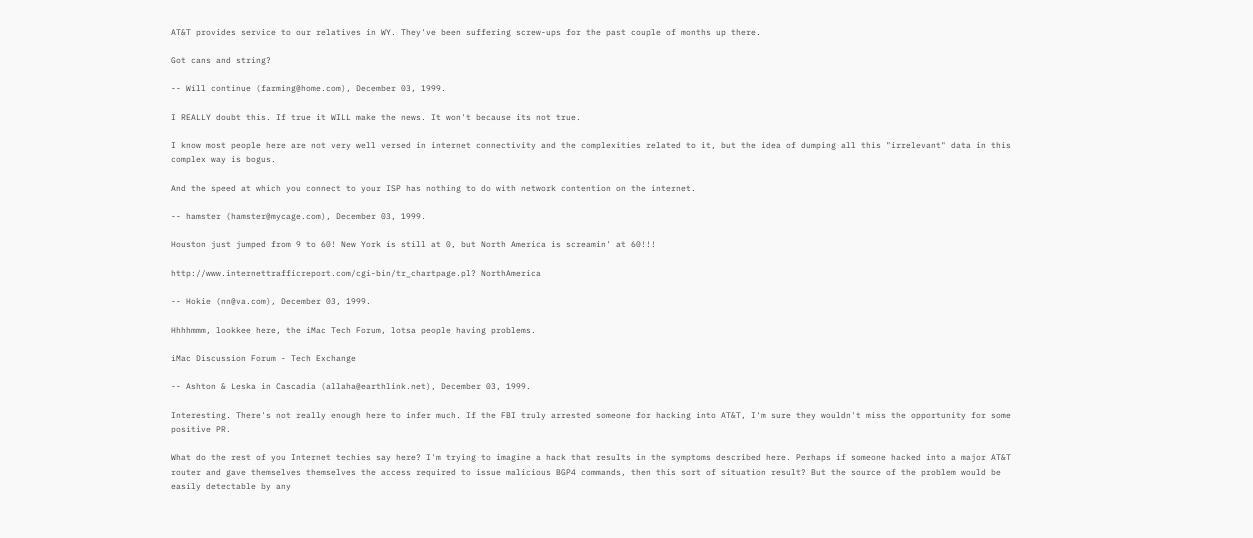AT&T provides service to our relatives in WY. They've been suffering screw-ups for the past couple of months up there.

Got cans and string?

-- Will continue (farming@home.com), December 03, 1999.

I REALLY doubt this. If true it WILL make the news. It won't because its not true.

I know most people here are not very well versed in internet connectivity and the complexities related to it, but the idea of dumping all this "irrelevant" data in this complex way is bogus.

And the speed at which you connect to your ISP has nothing to do with network contention on the internet.

-- hamster (hamster@mycage.com), December 03, 1999.

Houston just jumped from 9 to 60! New York is still at 0, but North America is screamin' at 60!!!

http://www.internettrafficreport.com/cgi-bin/tr_chartpage.pl? NorthAmerica

-- Hokie (nn@va.com), December 03, 1999.

Hhhhmmm, lookkee here, the iMac Tech Forum, lotsa people having problems.

iMac Discussion Forum - Tech Exchange

-- Ashton & Leska in Cascadia (allaha@earthlink.net), December 03, 1999.

Interesting. There's not really enough here to infer much. If the FBI truly arrested someone for hacking into AT&T, I'm sure they wouldn't miss the opportunity for some positive PR.

What do the rest of you Internet techies say here? I'm trying to imagine a hack that results in the symptoms described here. Perhaps if someone hacked into a major AT&T router and gave themselves themselves the access required to issue malicious BGP4 commands, then this sort of situation result? But the source of the problem would be easily detectable by any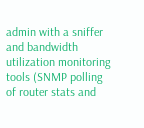admin with a sniffer and bandwidth utilization monitoring tools (SNMP polling of router stats and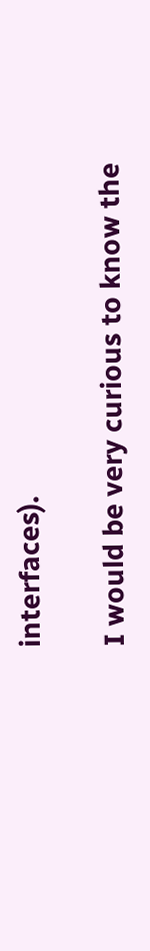interfaces).

I would be very curious to know the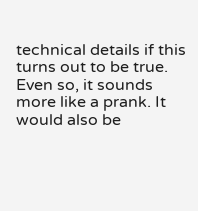technical details if this turns out to be true. Even so, it sounds more like a prank. It would also be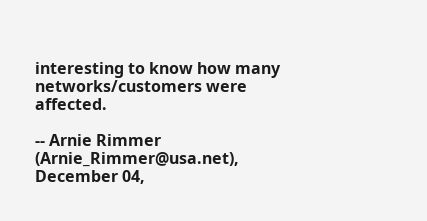interesting to know how many networks/customers were affected.

-- Arnie Rimmer (Arnie_Rimmer@usa.net), December 04,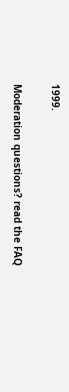1999.

Moderation questions? read the FAQ